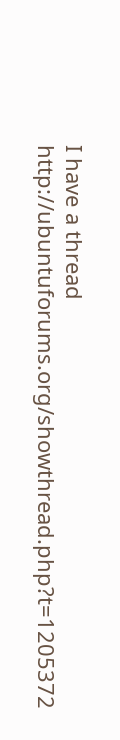I have a thread http://ubuntuforums.org/showthread.php?t=1205372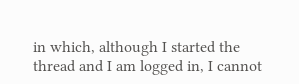in which, although I started the thread and I am logged in, I cannot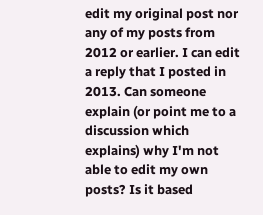edit my original post nor any of my posts from 2012 or earlier. I can edit a reply that I posted in 2013. Can someone explain (or point me to a discussion which explains) why I'm not able to edit my own posts? Is it based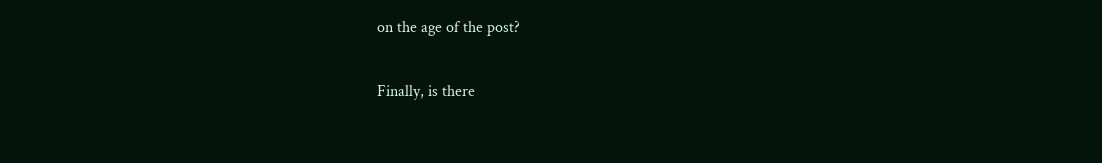on the age of the post?

Finally, is there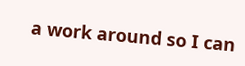a work around so I can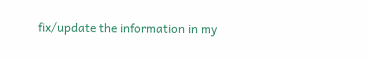fix/update the information in my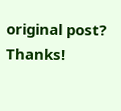original post? Thanks!